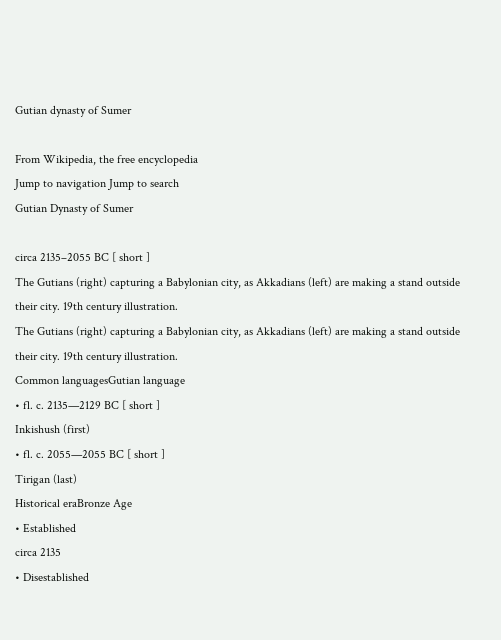Gutian dynasty of Sumer

From Wikipedia, the free encyclopedia
Jump to navigation Jump to search
Gutian Dynasty of Sumer

circa 2135–2055 BC [ short ]
The Gutians (right) capturing a Babylonian city, as Akkadians (left) are making a stand outside their city. 19th century illustration.
The Gutians (right) capturing a Babylonian city, as Akkadians (left) are making a stand outside their city. 19th century illustration.
Common languagesGutian language
• fl. c. 2135—2129 BC [ short ]
Inkishush (first)
• fl. c. 2055—2055 BC [ short ]
Tirigan (last)
Historical eraBronze Age
• Established
circa 2135
• Disestablished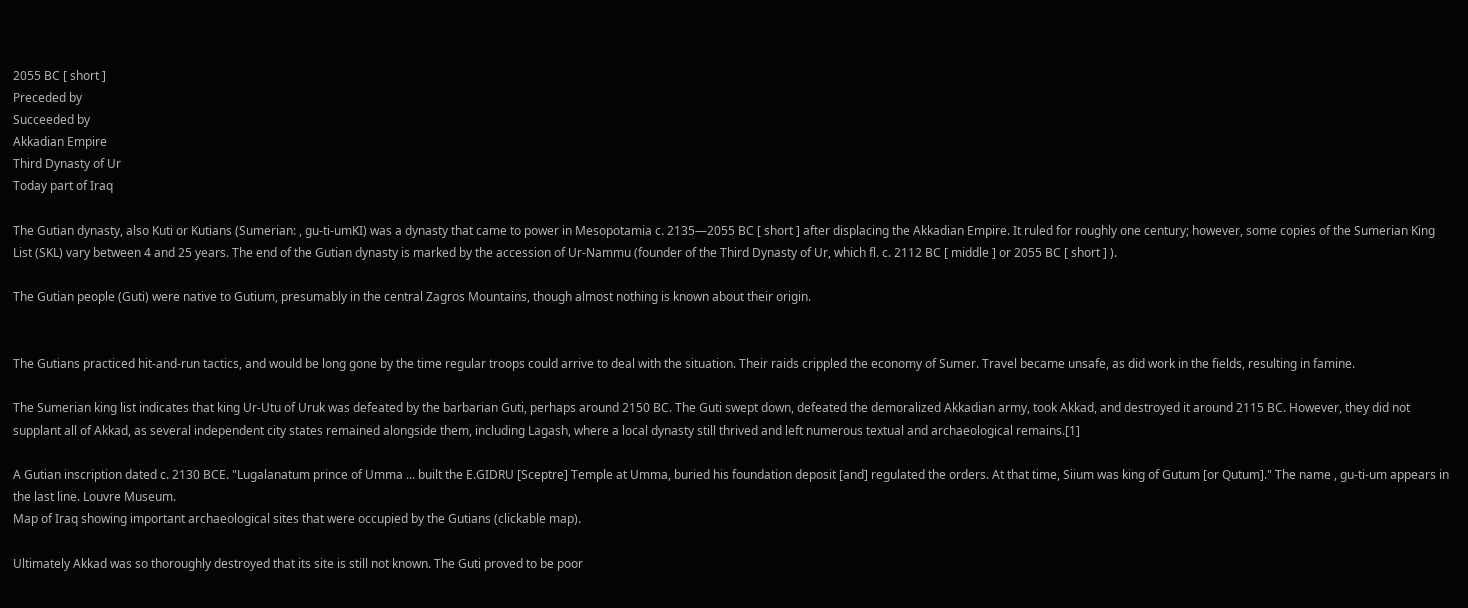2055 BC [ short ]
Preceded by
Succeeded by
Akkadian Empire
Third Dynasty of Ur
Today part of Iraq

The Gutian dynasty, also Kuti or Kutians (Sumerian: , gu-ti-umKI) was a dynasty that came to power in Mesopotamia c. 2135—2055 BC [ short ] after displacing the Akkadian Empire. It ruled for roughly one century; however, some copies of the Sumerian King List (SKL) vary between 4 and 25 years. The end of the Gutian dynasty is marked by the accession of Ur-Nammu (founder of the Third Dynasty of Ur, which fl. c. 2112 BC [ middle ] or 2055 BC [ short ] ).

The Gutian people (Guti) were native to Gutium, presumably in the central Zagros Mountains, though almost nothing is known about their origin.


The Gutians practiced hit-and-run tactics, and would be long gone by the time regular troops could arrive to deal with the situation. Their raids crippled the economy of Sumer. Travel became unsafe, as did work in the fields, resulting in famine.

The Sumerian king list indicates that king Ur-Utu of Uruk was defeated by the barbarian Guti, perhaps around 2150 BC. The Guti swept down, defeated the demoralized Akkadian army, took Akkad, and destroyed it around 2115 BC. However, they did not supplant all of Akkad, as several independent city states remained alongside them, including Lagash, where a local dynasty still thrived and left numerous textual and archaeological remains.[1]

A Gutian inscription dated c. 2130 BCE. "Lugalanatum prince of Umma ... built the E.GIDRU [Sceptre] Temple at Umma, buried his foundation deposit [and] regulated the orders. At that time, Siium was king of Gutum [or Qutum]." The name , gu-ti-um appears in the last line. Louvre Museum.
Map of Iraq showing important archaeological sites that were occupied by the Gutians (clickable map).

Ultimately Akkad was so thoroughly destroyed that its site is still not known. The Guti proved to be poor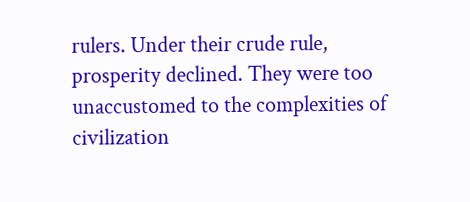rulers. Under their crude rule, prosperity declined. They were too unaccustomed to the complexities of civilization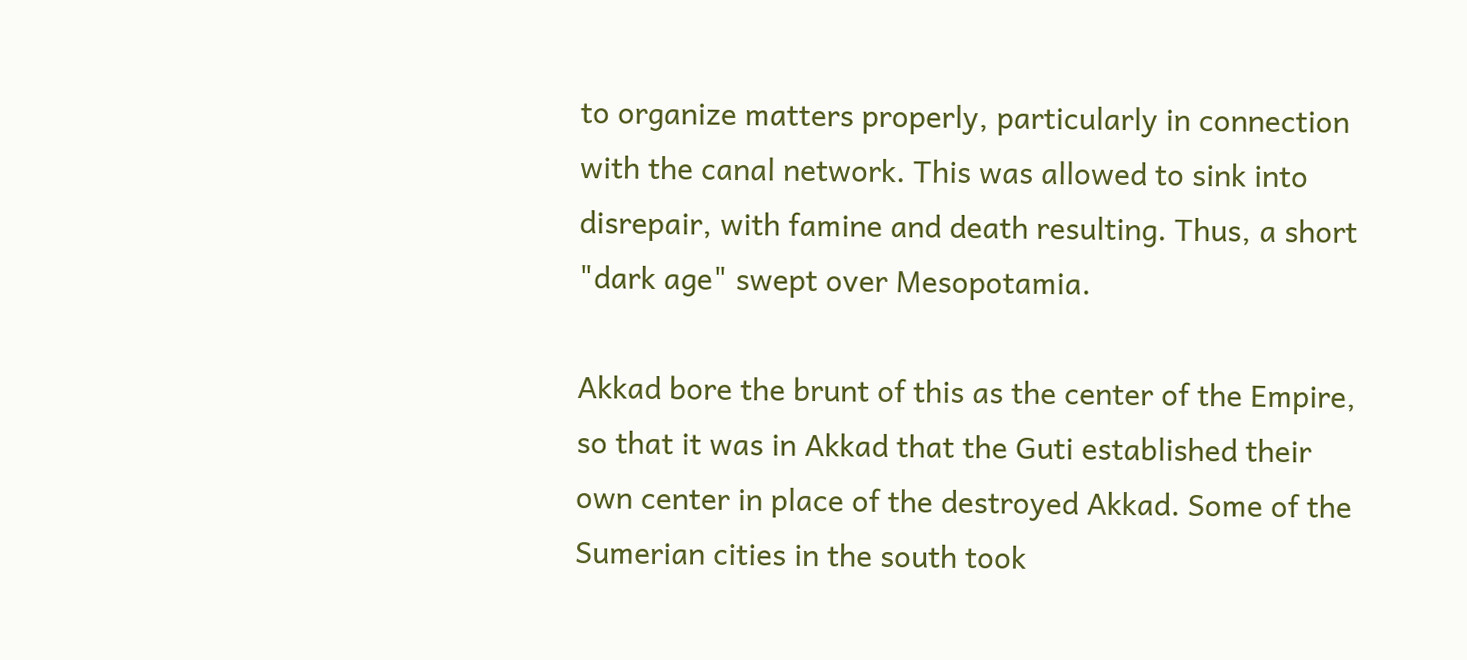to organize matters properly, particularly in connection with the canal network. This was allowed to sink into disrepair, with famine and death resulting. Thus, a short "dark age" swept over Mesopotamia.

Akkad bore the brunt of this as the center of the Empire, so that it was in Akkad that the Guti established their own center in place of the destroyed Akkad. Some of the Sumerian cities in the south took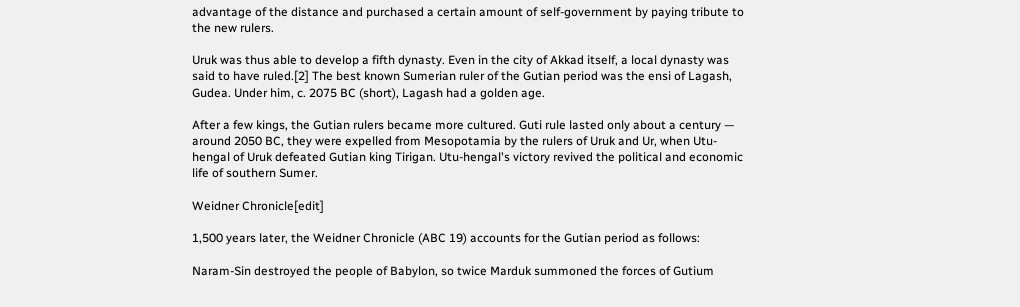advantage of the distance and purchased a certain amount of self-government by paying tribute to the new rulers.

Uruk was thus able to develop a fifth dynasty. Even in the city of Akkad itself, a local dynasty was said to have ruled.[2] The best known Sumerian ruler of the Gutian period was the ensi of Lagash, Gudea. Under him, c. 2075 BC (short), Lagash had a golden age.

After a few kings, the Gutian rulers became more cultured. Guti rule lasted only about a century — around 2050 BC, they were expelled from Mesopotamia by the rulers of Uruk and Ur, when Utu-hengal of Uruk defeated Gutian king Tirigan. Utu-hengal's victory revived the political and economic life of southern Sumer.

Weidner Chronicle[edit]

1,500 years later, the Weidner Chronicle (ABC 19) accounts for the Gutian period as follows:

Naram-Sin destroyed the people of Babylon, so twice Marduk summoned the forces of Gutium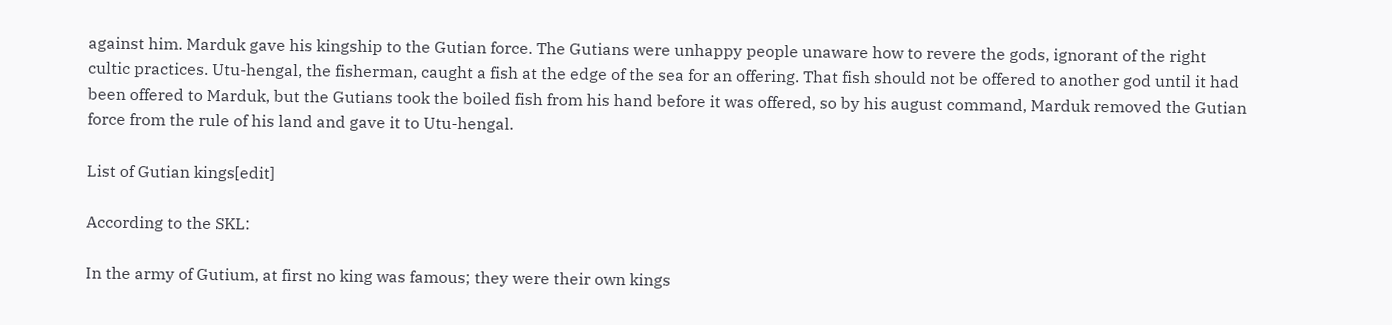against him. Marduk gave his kingship to the Gutian force. The Gutians were unhappy people unaware how to revere the gods, ignorant of the right cultic practices. Utu-hengal, the fisherman, caught a fish at the edge of the sea for an offering. That fish should not be offered to another god until it had been offered to Marduk, but the Gutians took the boiled fish from his hand before it was offered, so by his august command, Marduk removed the Gutian force from the rule of his land and gave it to Utu-hengal.

List of Gutian kings[edit]

According to the SKL:

In the army of Gutium, at first no king was famous; they were their own kings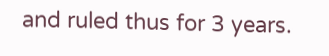and ruled thus for 3 years.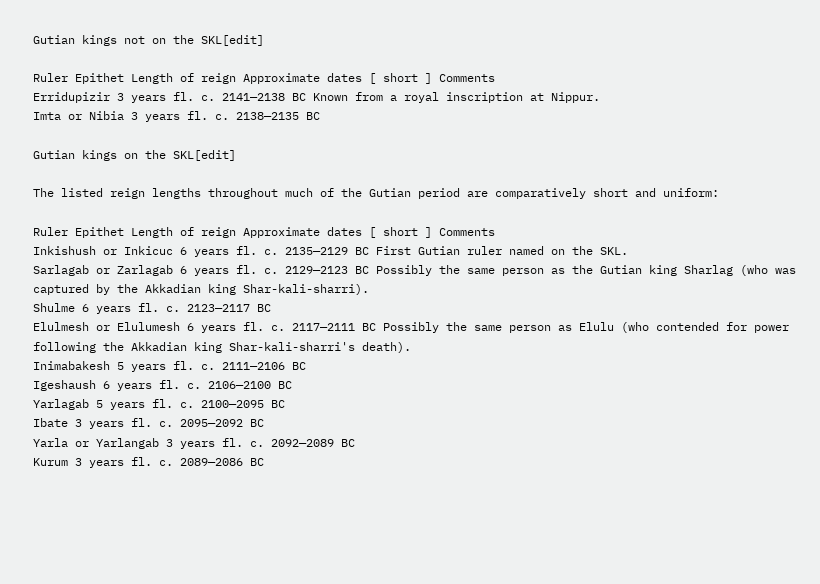Gutian kings not on the SKL[edit]

Ruler Epithet Length of reign Approximate dates [ short ] Comments
Erridupizir 3 years fl. c. 2141—2138 BC Known from a royal inscription at Nippur.
Imta or Nibia 3 years fl. c. 2138—2135 BC

Gutian kings on the SKL[edit]

The listed reign lengths throughout much of the Gutian period are comparatively short and uniform:

Ruler Epithet Length of reign Approximate dates [ short ] Comments
Inkishush or Inkicuc 6 years fl. c. 2135—2129 BC First Gutian ruler named on the SKL.
Sarlagab or Zarlagab 6 years fl. c. 2129—2123 BC Possibly the same person as the Gutian king Sharlag (who was captured by the Akkadian king Shar-kali-sharri).
Shulme 6 years fl. c. 2123—2117 BC
Elulmesh or Elulumesh 6 years fl. c. 2117—2111 BC Possibly the same person as Elulu (who contended for power following the Akkadian king Shar-kali-sharri's death).
Inimabakesh 5 years fl. c. 2111—2106 BC
Igeshaush 6 years fl. c. 2106—2100 BC
Yarlagab 5 years fl. c. 2100—2095 BC
Ibate 3 years fl. c. 2095—2092 BC
Yarla or Yarlangab 3 years fl. c. 2092—2089 BC
Kurum 3 years fl. c. 2089—2086 BC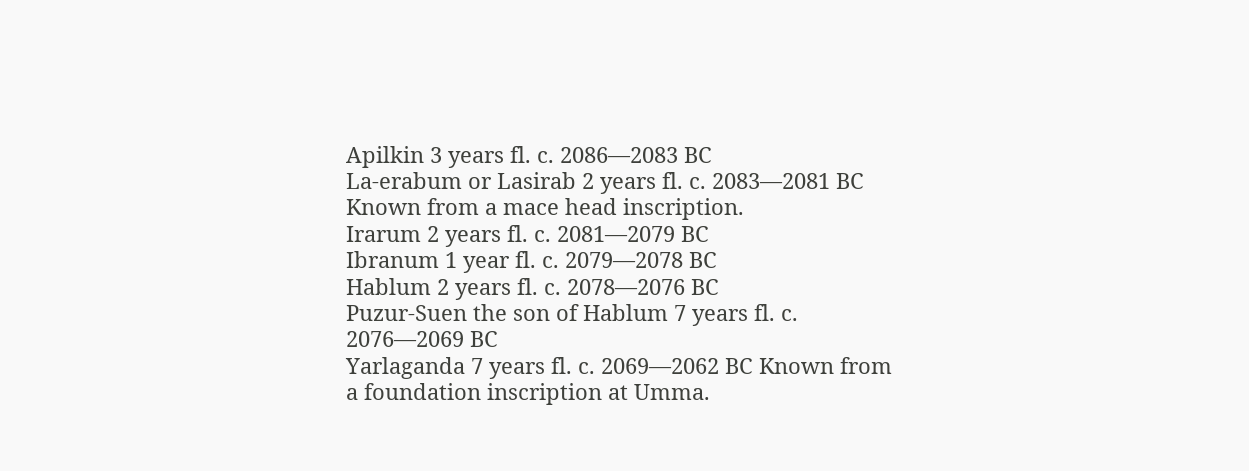Apilkin 3 years fl. c. 2086—2083 BC
La-erabum or Lasirab 2 years fl. c. 2083—2081 BC Known from a mace head inscription.
Irarum 2 years fl. c. 2081—2079 BC
Ibranum 1 year fl. c. 2079—2078 BC
Hablum 2 years fl. c. 2078—2076 BC
Puzur-Suen the son of Hablum 7 years fl. c. 2076—2069 BC
Yarlaganda 7 years fl. c. 2069—2062 BC Known from a foundation inscription at Umma.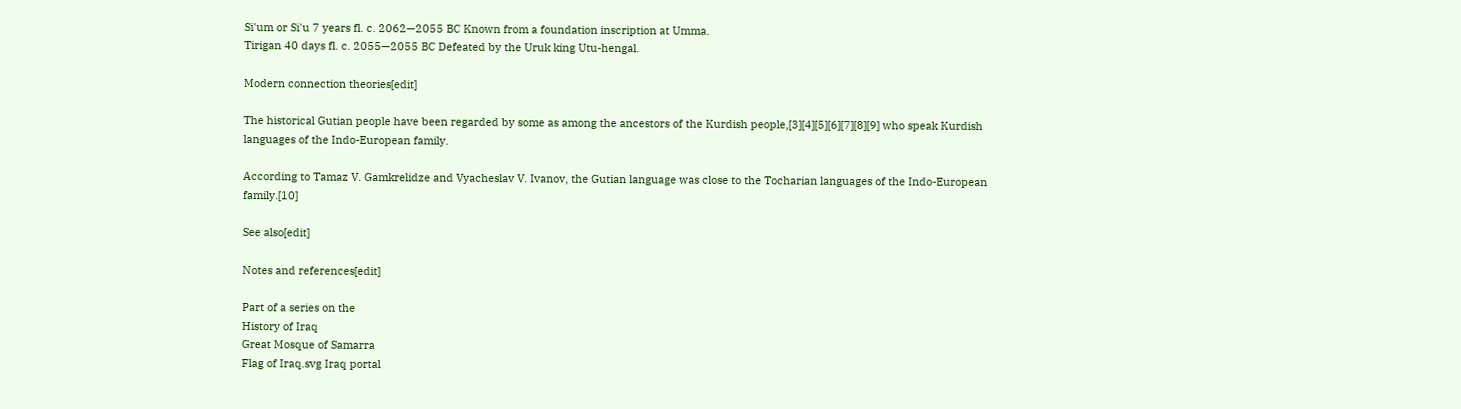Si'um or Si'u 7 years fl. c. 2062—2055 BC Known from a foundation inscription at Umma.
Tirigan 40 days fl. c. 2055—2055 BC Defeated by the Uruk king Utu-hengal.

Modern connection theories[edit]

The historical Gutian people have been regarded by some as among the ancestors of the Kurdish people,[3][4][5][6][7][8][9] who speak Kurdish languages of the Indo-European family.

According to Tamaz V. Gamkrelidze and Vyacheslav V. Ivanov, the Gutian language was close to the Tocharian languages of the Indo-European family.[10]

See also[edit]

Notes and references[edit]

Part of a series on the
History of Iraq
Great Mosque of Samarra
Flag of Iraq.svg Iraq portal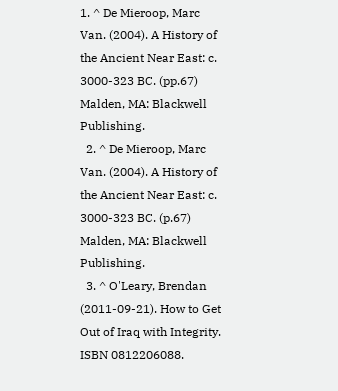1. ^ De Mieroop, Marc Van. (2004). A History of the Ancient Near East: c. 3000-323 BC. (pp.67) Malden, MA: Blackwell Publishing.
  2. ^ De Mieroop, Marc Van. (2004). A History of the Ancient Near East: c. 3000-323 BC. (p.67) Malden, MA: Blackwell Publishing.
  3. ^ O'Leary, Brendan (2011-09-21). How to Get Out of Iraq with Integrity. ISBN 0812206088.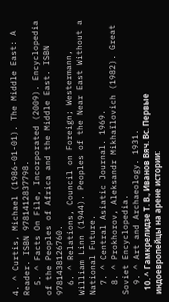4. ^ Curtis, Michael (1986-01-01). The Middle East: A Reader. ISBN 9781412837798.
  5. ^ Facts On File, Incorporated (2009). Encyclopedia of the Peoples of Africa and the Middle East. ISBN 9781438126760.
  6. ^ Relations, Council on Foreign; Westermann, William Linn (1944). Peoples of the Near East Without a National Future.
  7. ^ Central Asiatic Journal. 1969.
  8. ^ Prokhorov, Aleksandr Mikhaĭlovich (1982). Great Soviet Encyclopedia.
  9. ^ Art and Archaeology. 1931.
  10. ^ Гамкрелидзе Т. В., Иванов Вяч. Вс. Первые индоевропейцы на арене истории: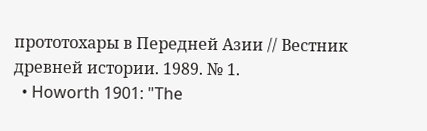прототохары в Передней Азии // Вестник древней истории. 1989. № 1.
  • Howorth 1901: "The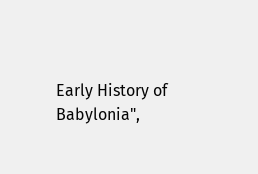Early History of Babylonia",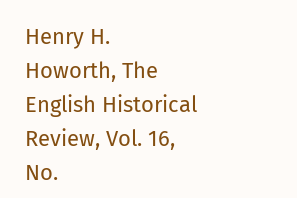Henry H. Howorth, The English Historical Review, Vol. 16, No.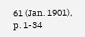61 (Jan. 1901), p. 1-34